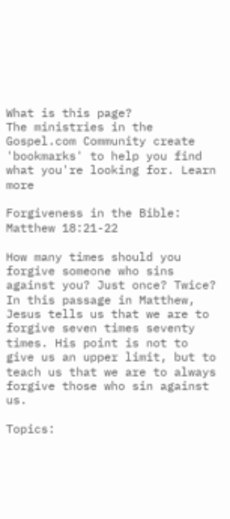What is this page?
The ministries in the Gospel.com Community create 'bookmarks' to help you find what you're looking for. Learn more

Forgiveness in the Bible: Matthew 18:21-22

How many times should you forgive someone who sins against you? Just once? Twice? In this passage in Matthew, Jesus tells us that we are to forgive seven times seventy times. His point is not to give us an upper limit, but to teach us that we are to always forgive those who sin against us.

Topics: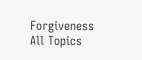Forgiveness
All Topics